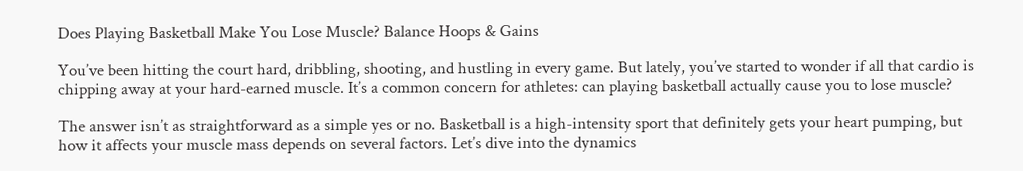Does Playing Basketball Make You Lose Muscle? Balance Hoops & Gains

You’ve been hitting the court hard, dribbling, shooting, and hustling in every game. But lately, you’ve started to wonder if all that cardio is chipping away at your hard-earned muscle. It’s a common concern for athletes: can playing basketball actually cause you to lose muscle?

The answer isn’t as straightforward as a simple yes or no. Basketball is a high-intensity sport that definitely gets your heart pumping, but how it affects your muscle mass depends on several factors. Let’s dive into the dynamics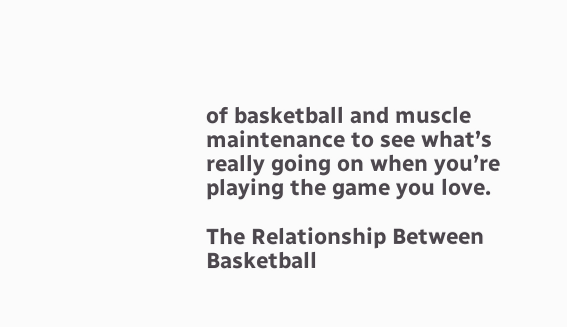of basketball and muscle maintenance to see what’s really going on when you’re playing the game you love.

The Relationship Between Basketball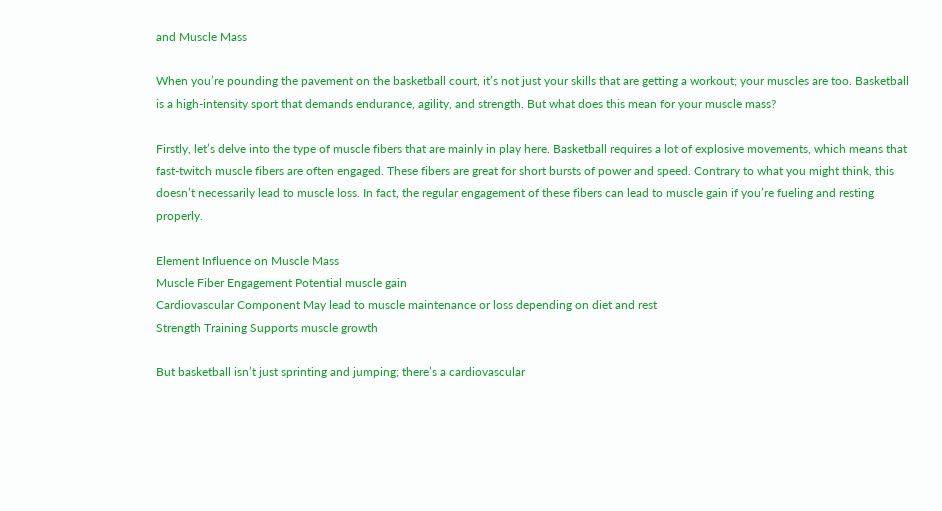and Muscle Mass

When you’re pounding the pavement on the basketball court, it’s not just your skills that are getting a workout; your muscles are too. Basketball is a high-intensity sport that demands endurance, agility, and strength. But what does this mean for your muscle mass?

Firstly, let’s delve into the type of muscle fibers that are mainly in play here. Basketball requires a lot of explosive movements, which means that fast-twitch muscle fibers are often engaged. These fibers are great for short bursts of power and speed. Contrary to what you might think, this doesn’t necessarily lead to muscle loss. In fact, the regular engagement of these fibers can lead to muscle gain if you’re fueling and resting properly.

Element Influence on Muscle Mass
Muscle Fiber Engagement Potential muscle gain
Cardiovascular Component May lead to muscle maintenance or loss depending on diet and rest
Strength Training Supports muscle growth

But basketball isn’t just sprinting and jumping; there’s a cardiovascular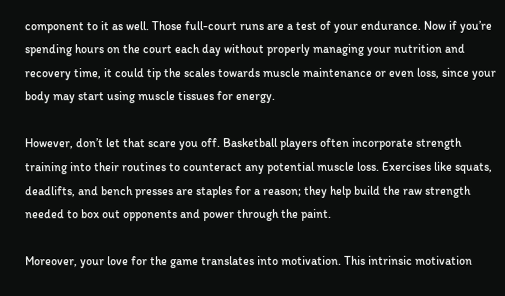component to it as well. Those full-court runs are a test of your endurance. Now if you’re spending hours on the court each day without properly managing your nutrition and recovery time, it could tip the scales towards muscle maintenance or even loss, since your body may start using muscle tissues for energy.

However, don’t let that scare you off. Basketball players often incorporate strength training into their routines to counteract any potential muscle loss. Exercises like squats, deadlifts, and bench presses are staples for a reason; they help build the raw strength needed to box out opponents and power through the paint.

Moreover, your love for the game translates into motivation. This intrinsic motivation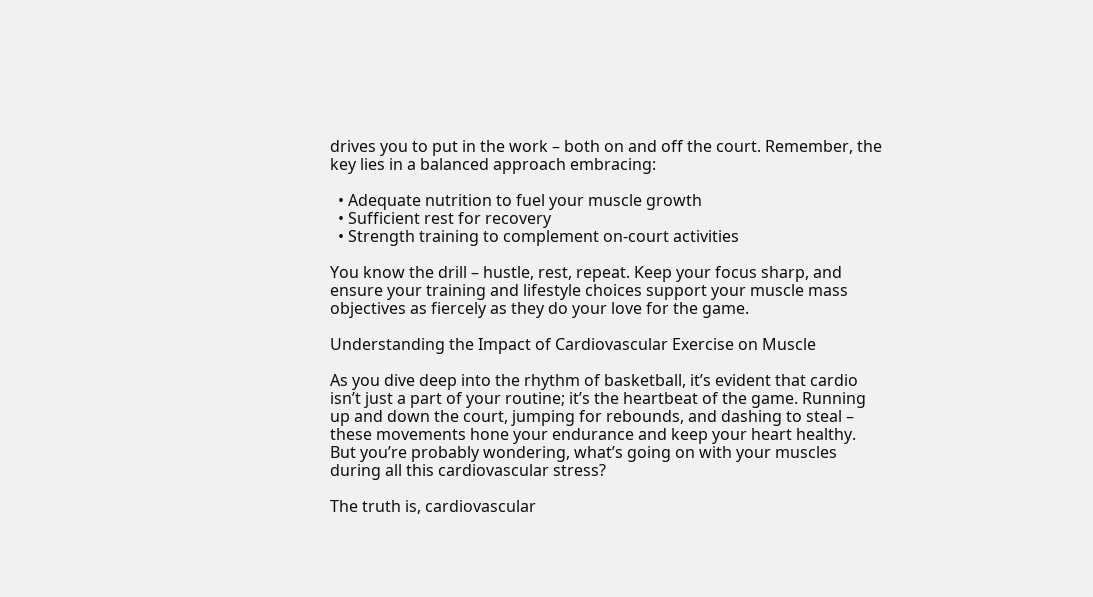drives you to put in the work – both on and off the court. Remember, the key lies in a balanced approach embracing:

  • Adequate nutrition to fuel your muscle growth
  • Sufficient rest for recovery
  • Strength training to complement on-court activities

You know the drill – hustle, rest, repeat. Keep your focus sharp, and ensure your training and lifestyle choices support your muscle mass objectives as fiercely as they do your love for the game.

Understanding the Impact of Cardiovascular Exercise on Muscle

As you dive deep into the rhythm of basketball, it’s evident that cardio isn’t just a part of your routine; it’s the heartbeat of the game. Running up and down the court, jumping for rebounds, and dashing to steal – these movements hone your endurance and keep your heart healthy. But you’re probably wondering, what’s going on with your muscles during all this cardiovascular stress?

The truth is, cardiovascular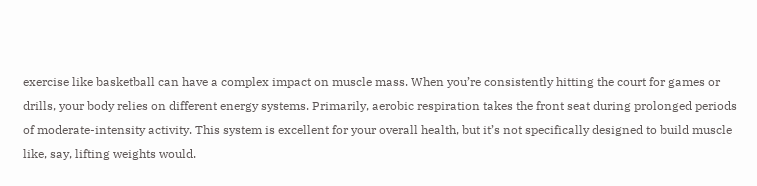exercise like basketball can have a complex impact on muscle mass. When you’re consistently hitting the court for games or drills, your body relies on different energy systems. Primarily, aerobic respiration takes the front seat during prolonged periods of moderate-intensity activity. This system is excellent for your overall health, but it’s not specifically designed to build muscle like, say, lifting weights would.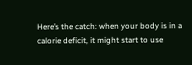Here’s the catch: when your body is in a calorie deficit, it might start to use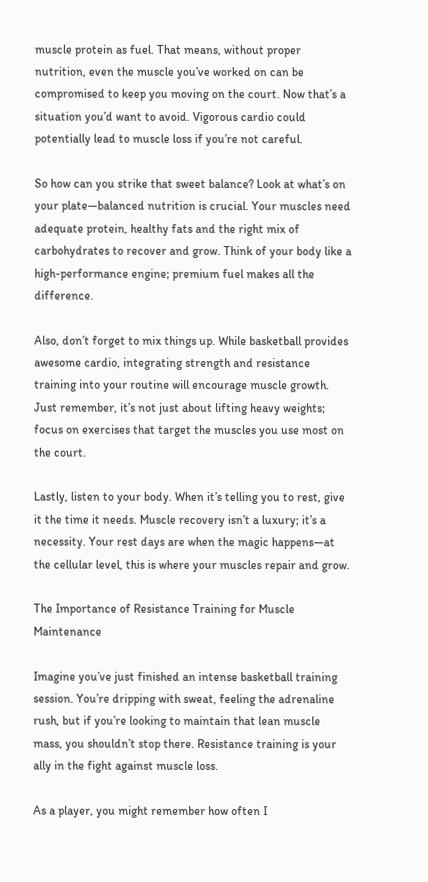muscle protein as fuel. That means, without proper nutrition, even the muscle you’ve worked on can be compromised to keep you moving on the court. Now that’s a situation you’d want to avoid. Vigorous cardio could potentially lead to muscle loss if you’re not careful.

So how can you strike that sweet balance? Look at what’s on your plate—balanced nutrition is crucial. Your muscles need adequate protein, healthy fats and the right mix of carbohydrates to recover and grow. Think of your body like a high-performance engine; premium fuel makes all the difference.

Also, don’t forget to mix things up. While basketball provides awesome cardio, integrating strength and resistance training into your routine will encourage muscle growth. Just remember, it’s not just about lifting heavy weights; focus on exercises that target the muscles you use most on the court.

Lastly, listen to your body. When it’s telling you to rest, give it the time it needs. Muscle recovery isn’t a luxury; it’s a necessity. Your rest days are when the magic happens—at the cellular level, this is where your muscles repair and grow.

The Importance of Resistance Training for Muscle Maintenance

Imagine you’ve just finished an intense basketball training session. You’re dripping with sweat, feeling the adrenaline rush, but if you’re looking to maintain that lean muscle mass, you shouldn’t stop there. Resistance training is your ally in the fight against muscle loss.

As a player, you might remember how often I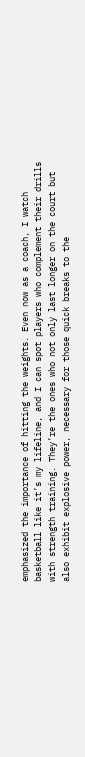emphasized the importance of hitting the weights. Even now as a coach, I watch basketball like it’s my lifeline, and I can spot players who complement their drills with strength training. They’re the ones who not only last longer on the court but also exhibit explosive power, necessary for those quick breaks to the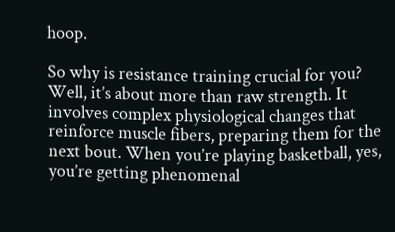hoop.

So why is resistance training crucial for you? Well, it’s about more than raw strength. It involves complex physiological changes that reinforce muscle fibers, preparing them for the next bout. When you’re playing basketball, yes, you’re getting phenomenal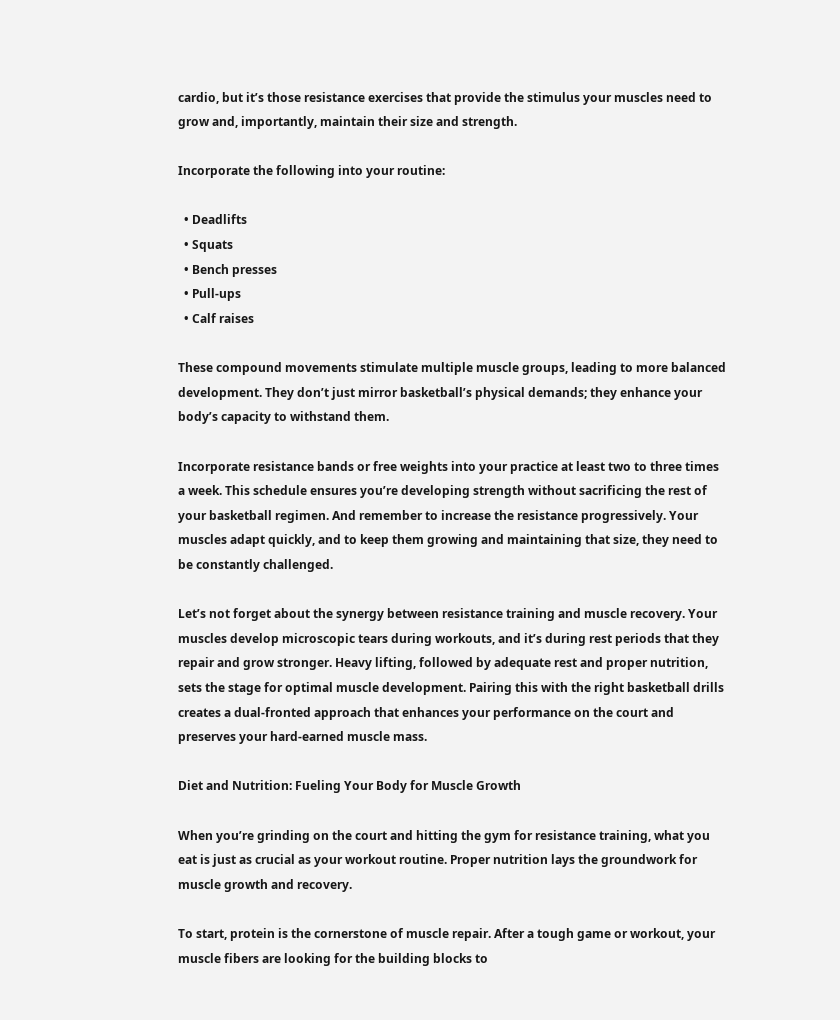cardio, but it’s those resistance exercises that provide the stimulus your muscles need to grow and, importantly, maintain their size and strength.

Incorporate the following into your routine:

  • Deadlifts
  • Squats
  • Bench presses
  • Pull-ups
  • Calf raises

These compound movements stimulate multiple muscle groups, leading to more balanced development. They don’t just mirror basketball’s physical demands; they enhance your body’s capacity to withstand them.

Incorporate resistance bands or free weights into your practice at least two to three times a week. This schedule ensures you’re developing strength without sacrificing the rest of your basketball regimen. And remember to increase the resistance progressively. Your muscles adapt quickly, and to keep them growing and maintaining that size, they need to be constantly challenged.

Let’s not forget about the synergy between resistance training and muscle recovery. Your muscles develop microscopic tears during workouts, and it’s during rest periods that they repair and grow stronger. Heavy lifting, followed by adequate rest and proper nutrition, sets the stage for optimal muscle development. Pairing this with the right basketball drills creates a dual-fronted approach that enhances your performance on the court and preserves your hard-earned muscle mass.

Diet and Nutrition: Fueling Your Body for Muscle Growth

When you’re grinding on the court and hitting the gym for resistance training, what you eat is just as crucial as your workout routine. Proper nutrition lays the groundwork for muscle growth and recovery.

To start, protein is the cornerstone of muscle repair. After a tough game or workout, your muscle fibers are looking for the building blocks to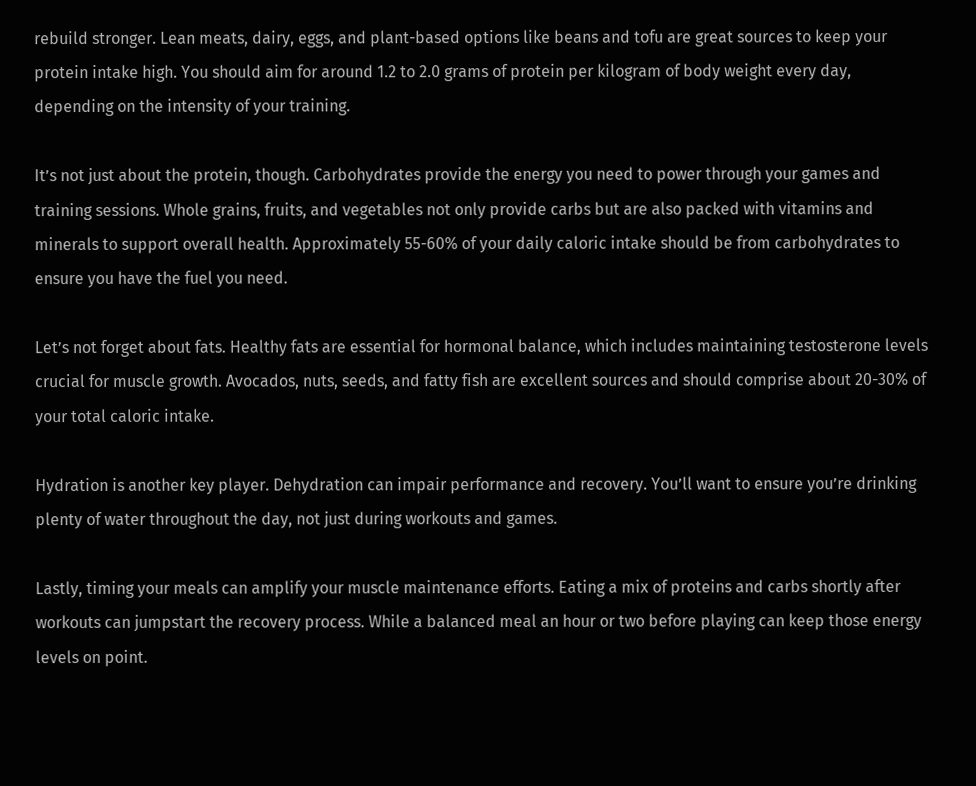rebuild stronger. Lean meats, dairy, eggs, and plant-based options like beans and tofu are great sources to keep your protein intake high. You should aim for around 1.2 to 2.0 grams of protein per kilogram of body weight every day, depending on the intensity of your training.

It’s not just about the protein, though. Carbohydrates provide the energy you need to power through your games and training sessions. Whole grains, fruits, and vegetables not only provide carbs but are also packed with vitamins and minerals to support overall health. Approximately 55-60% of your daily caloric intake should be from carbohydrates to ensure you have the fuel you need.

Let’s not forget about fats. Healthy fats are essential for hormonal balance, which includes maintaining testosterone levels crucial for muscle growth. Avocados, nuts, seeds, and fatty fish are excellent sources and should comprise about 20-30% of your total caloric intake.

Hydration is another key player. Dehydration can impair performance and recovery. You’ll want to ensure you’re drinking plenty of water throughout the day, not just during workouts and games.

Lastly, timing your meals can amplify your muscle maintenance efforts. Eating a mix of proteins and carbs shortly after workouts can jumpstart the recovery process. While a balanced meal an hour or two before playing can keep those energy levels on point.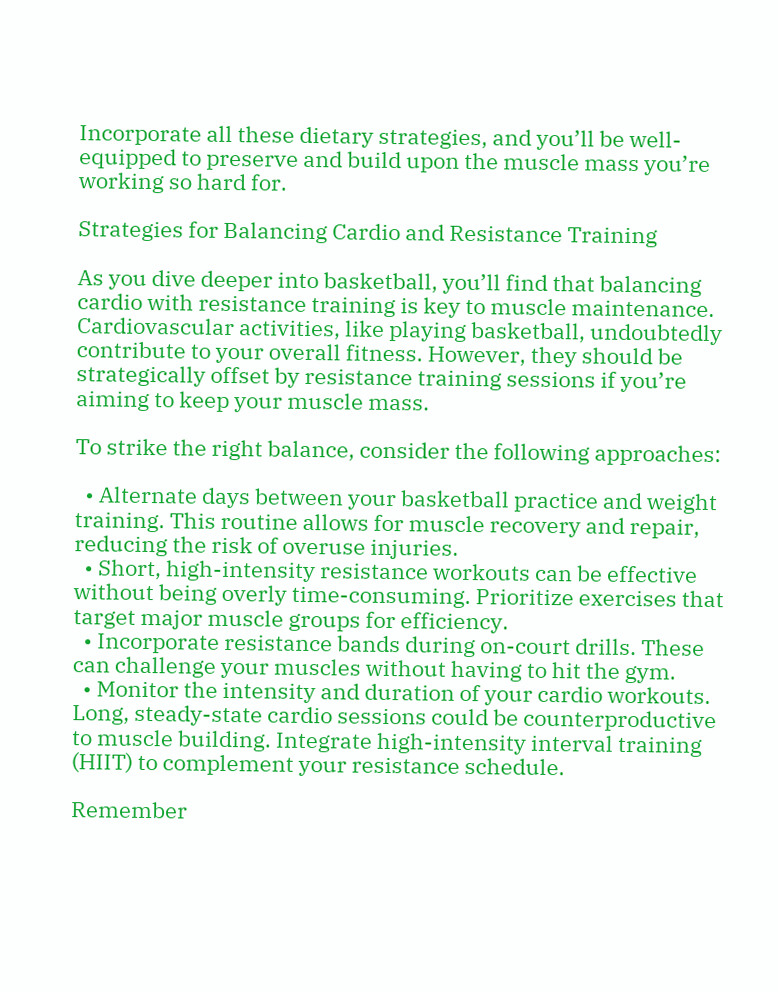Incorporate all these dietary strategies, and you’ll be well-equipped to preserve and build upon the muscle mass you’re working so hard for.

Strategies for Balancing Cardio and Resistance Training

As you dive deeper into basketball, you’ll find that balancing cardio with resistance training is key to muscle maintenance. Cardiovascular activities, like playing basketball, undoubtedly contribute to your overall fitness. However, they should be strategically offset by resistance training sessions if you’re aiming to keep your muscle mass.

To strike the right balance, consider the following approaches:

  • Alternate days between your basketball practice and weight training. This routine allows for muscle recovery and repair, reducing the risk of overuse injuries.
  • Short, high-intensity resistance workouts can be effective without being overly time-consuming. Prioritize exercises that target major muscle groups for efficiency.
  • Incorporate resistance bands during on-court drills. These can challenge your muscles without having to hit the gym.
  • Monitor the intensity and duration of your cardio workouts. Long, steady-state cardio sessions could be counterproductive to muscle building. Integrate high-intensity interval training (HIIT) to complement your resistance schedule.

Remember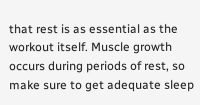that rest is as essential as the workout itself. Muscle growth occurs during periods of rest, so make sure to get adequate sleep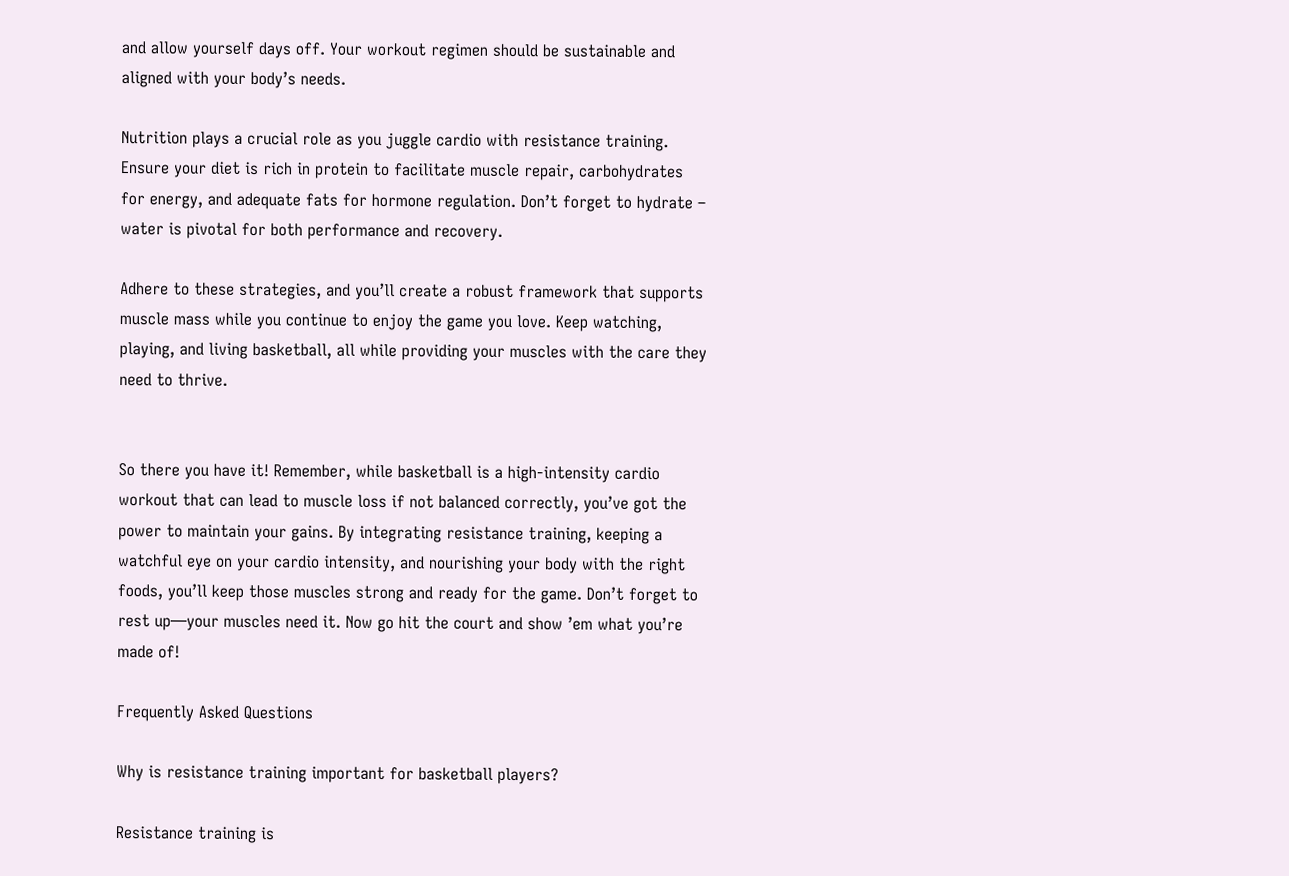and allow yourself days off. Your workout regimen should be sustainable and aligned with your body’s needs.

Nutrition plays a crucial role as you juggle cardio with resistance training. Ensure your diet is rich in protein to facilitate muscle repair, carbohydrates for energy, and adequate fats for hormone regulation. Don’t forget to hydrate – water is pivotal for both performance and recovery.

Adhere to these strategies, and you’ll create a robust framework that supports muscle mass while you continue to enjoy the game you love. Keep watching, playing, and living basketball, all while providing your muscles with the care they need to thrive.


So there you have it! Remember, while basketball is a high-intensity cardio workout that can lead to muscle loss if not balanced correctly, you’ve got the power to maintain your gains. By integrating resistance training, keeping a watchful eye on your cardio intensity, and nourishing your body with the right foods, you’ll keep those muscles strong and ready for the game. Don’t forget to rest up—your muscles need it. Now go hit the court and show ’em what you’re made of!

Frequently Asked Questions

Why is resistance training important for basketball players?

Resistance training is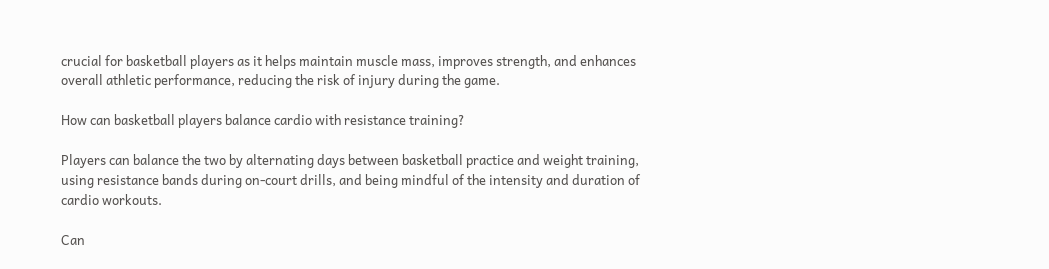crucial for basketball players as it helps maintain muscle mass, improves strength, and enhances overall athletic performance, reducing the risk of injury during the game.

How can basketball players balance cardio with resistance training?

Players can balance the two by alternating days between basketball practice and weight training, using resistance bands during on-court drills, and being mindful of the intensity and duration of cardio workouts.

Can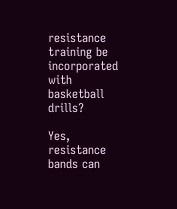resistance training be incorporated with basketball drills?

Yes, resistance bands can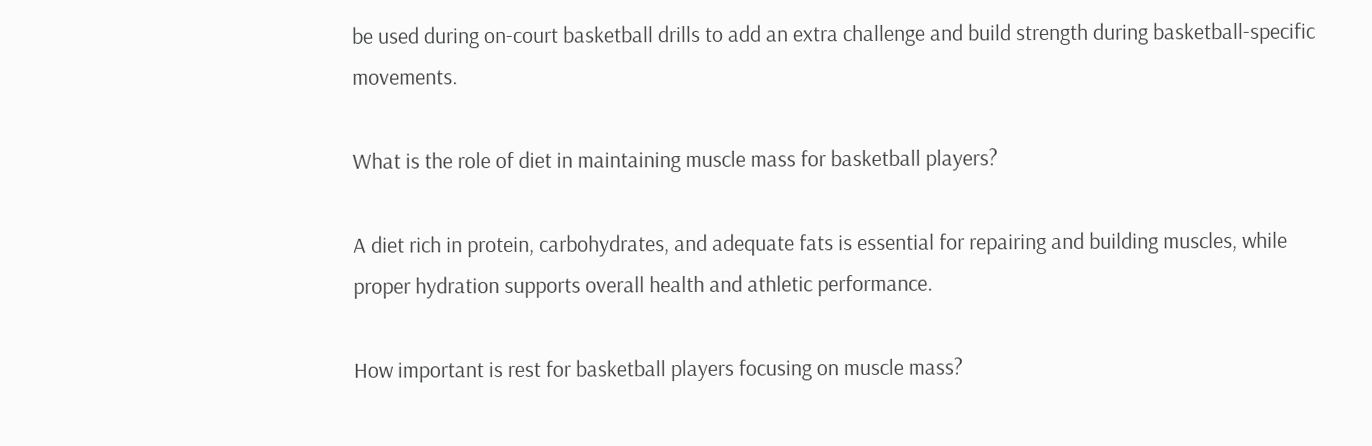be used during on-court basketball drills to add an extra challenge and build strength during basketball-specific movements.

What is the role of diet in maintaining muscle mass for basketball players?

A diet rich in protein, carbohydrates, and adequate fats is essential for repairing and building muscles, while proper hydration supports overall health and athletic performance.

How important is rest for basketball players focusing on muscle mass?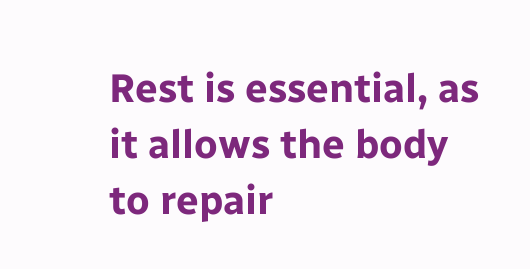Rest is essential, as it allows the body to repair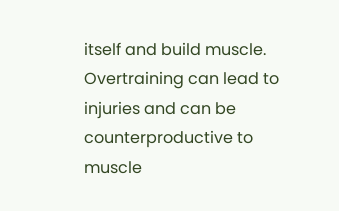itself and build muscle. Overtraining can lead to injuries and can be counterproductive to muscle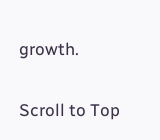growth.

Scroll to Top